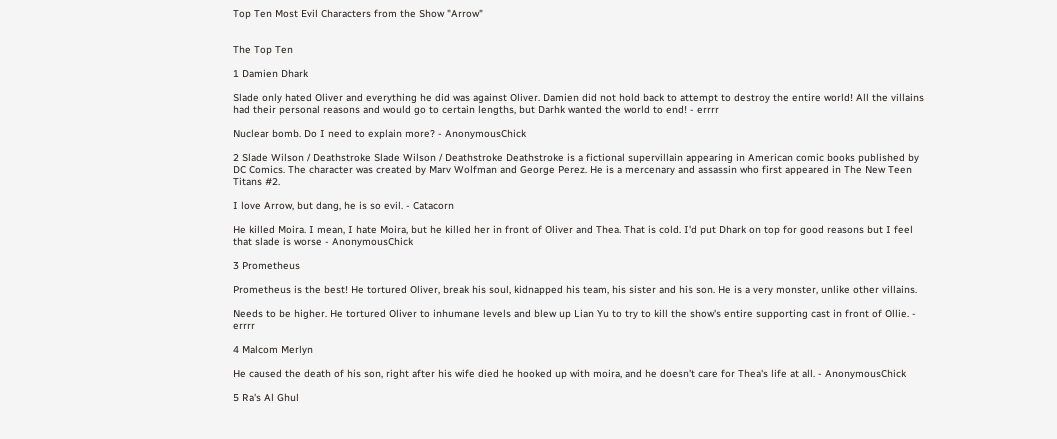Top Ten Most Evil Characters from the Show "Arrow"


The Top Ten

1 Damien Dhark

Slade only hated Oliver and everything he did was against Oliver. Damien did not hold back to attempt to destroy the entire world! All the villains had their personal reasons and would go to certain lengths, but Darhk wanted the world to end! - errrr

Nuclear bomb. Do I need to explain more? - AnonymousChick

2 Slade Wilson / Deathstroke Slade Wilson / Deathstroke Deathstroke is a fictional supervillain appearing in American comic books published by DC Comics. The character was created by Marv Wolfman and George Perez. He is a mercenary and assassin who first appeared in The New Teen Titans #2.

I love Arrow, but dang, he is so evil. - Catacorn

He killed Moira. I mean, I hate Moira, but he killed her in front of Oliver and Thea. That is cold. I'd put Dhark on top for good reasons but I feel that slade is worse - AnonymousChick

3 Prometheus

Prometheus is the best! He tortured Oliver, break his soul, kidnapped his team, his sister and his son. He is a very monster, unlike other villains.

Needs to be higher. He tortured Oliver to inhumane levels and blew up Lian Yu to try to kill the show's entire supporting cast in front of Ollie. - errrr

4 Malcom Merlyn

He caused the death of his son, right after his wife died he hooked up with moira, and he doesn't care for Thea's life at all. - AnonymousChick

5 Ra's Al Ghul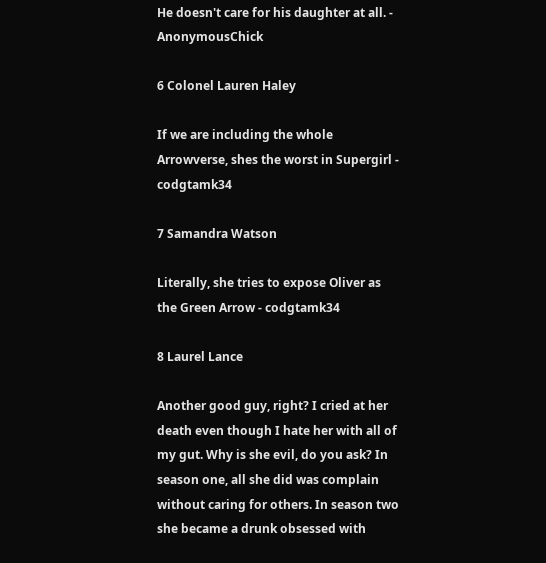He doesn't care for his daughter at all. - AnonymousChick

6 Colonel Lauren Haley

If we are including the whole Arrowverse, shes the worst in Supergirl - codgtamk34

7 Samandra Watson

Literally, she tries to expose Oliver as the Green Arrow - codgtamk34

8 Laurel Lance

Another good guy, right? I cried at her death even though I hate her with all of my gut. Why is she evil, do you ask? In season one, all she did was complain without caring for others. In season two she became a drunk obsessed with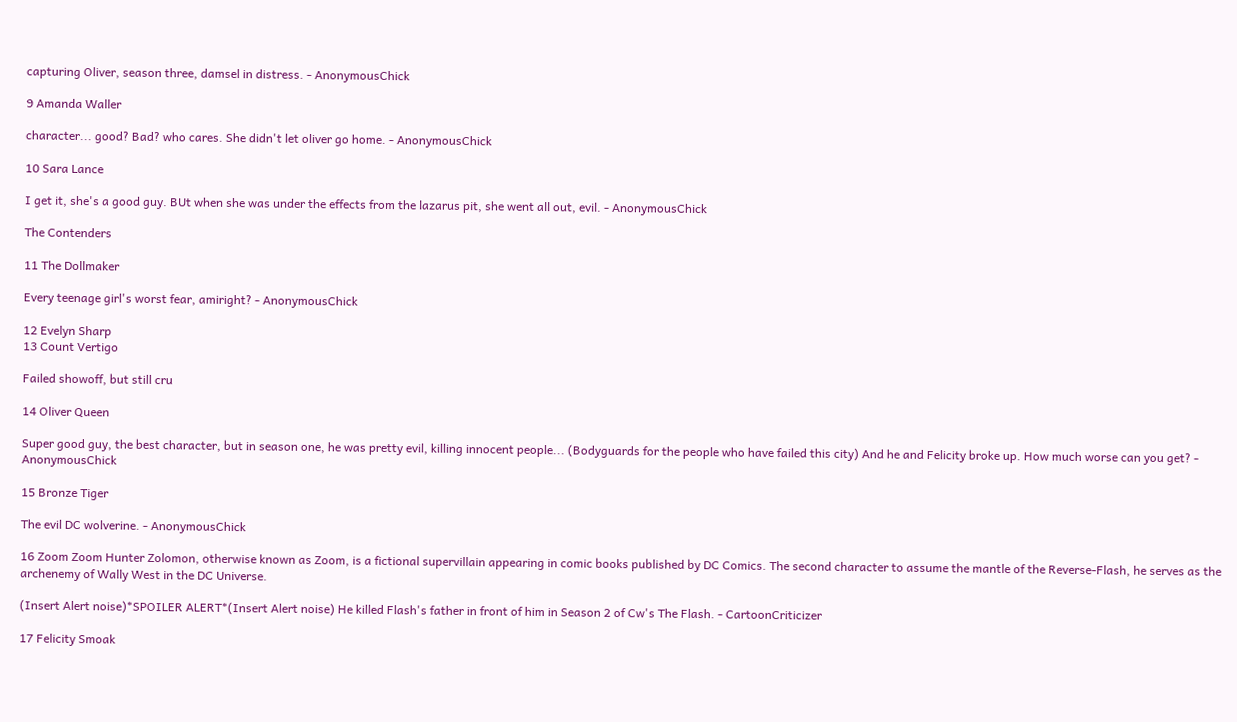capturing Oliver, season three, damsel in distress. - AnonymousChick

9 Amanda Waller

character... good? Bad? who cares. She didn't let oliver go home. - AnonymousChick

10 Sara Lance

I get it, she's a good guy. BUt when she was under the effects from the lazarus pit, she went all out, evil. - AnonymousChick

The Contenders

11 The Dollmaker

Every teenage girl's worst fear, amiright? - AnonymousChick

12 Evelyn Sharp
13 Count Vertigo

Failed showoff, but still cru

14 Oliver Queen

Super good guy, the best character, but in season one, he was pretty evil, killing innocent people... (Bodyguards for the people who have failed this city) And he and Felicity broke up. How much worse can you get? - AnonymousChick

15 Bronze Tiger

The evil DC wolverine. - AnonymousChick

16 Zoom Zoom Hunter Zolomon, otherwise known as Zoom, is a fictional supervillain appearing in comic books published by DC Comics. The second character to assume the mantle of the Reverse-Flash, he serves as the archenemy of Wally West in the DC Universe.

(Insert Alert noise)*SPOILER ALERT*(Insert Alert noise) He killed Flash's father in front of him in Season 2 of Cw's The Flash. - CartoonCriticizer

17 Felicity Smoak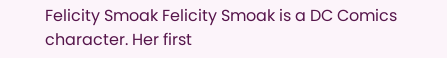Felicity Smoak Felicity Smoak is a DC Comics character. Her first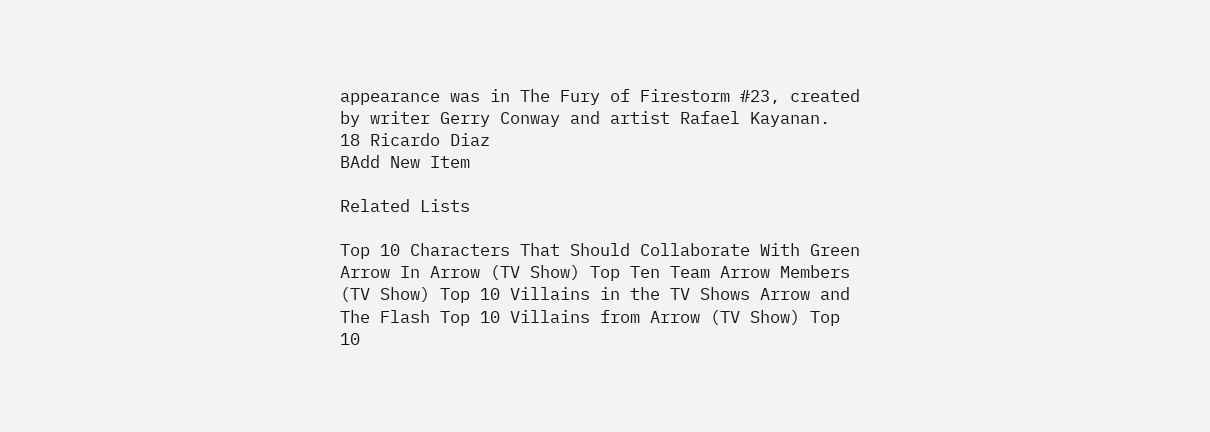appearance was in The Fury of Firestorm #23, created by writer Gerry Conway and artist Rafael Kayanan.
18 Ricardo Diaz
BAdd New Item

Related Lists

Top 10 Characters That Should Collaborate With Green Arrow In Arrow (TV Show) Top Ten Team Arrow Members (TV Show) Top 10 Villains in the TV Shows Arrow and The Flash Top 10 Villains from Arrow (TV Show) Top 10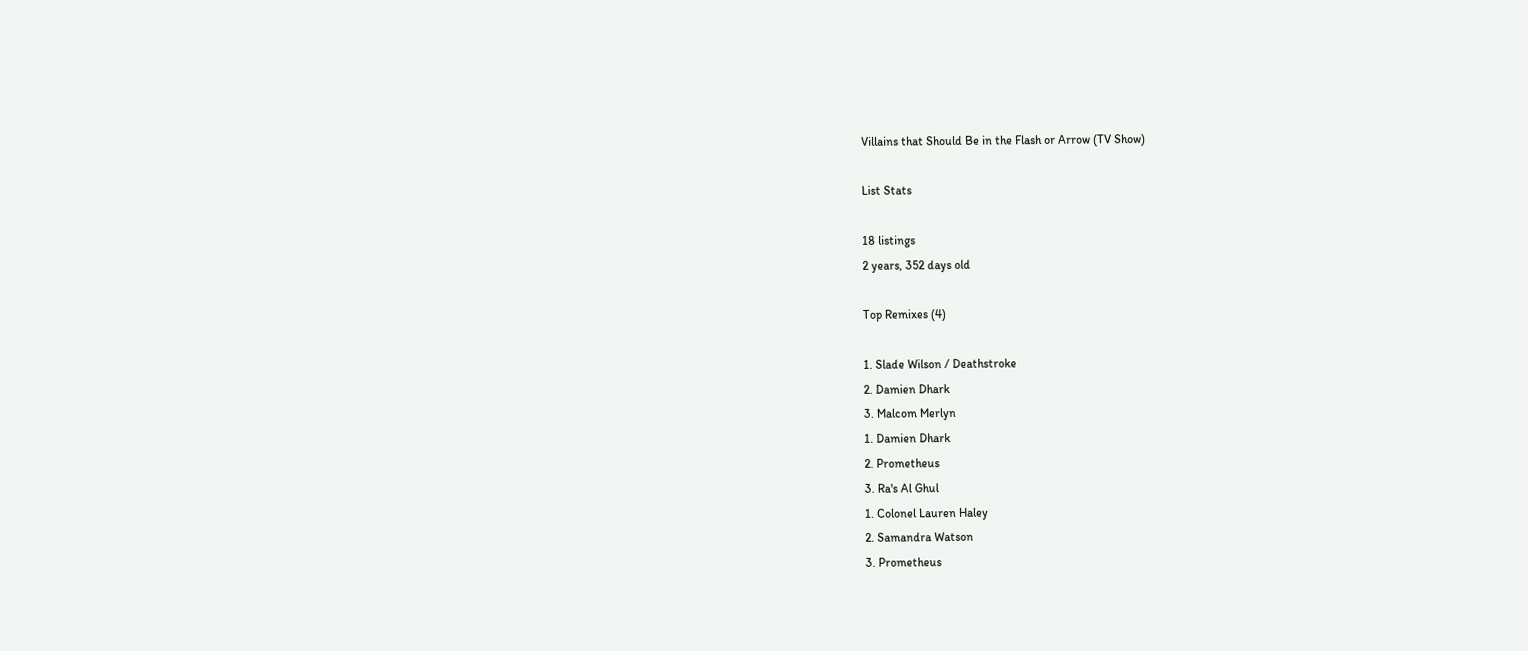Villains that Should Be in the Flash or Arrow (TV Show)

List Stats

18 listings
2 years, 352 days old

Top Remixes (4)

1. Slade Wilson / Deathstroke
2. Damien Dhark
3. Malcom Merlyn
1. Damien Dhark
2. Prometheus
3. Ra's Al Ghul
1. Colonel Lauren Haley
2. Samandra Watson
3. Prometheus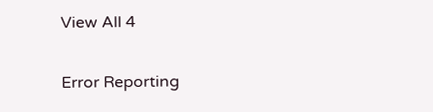View All 4

Error Reporting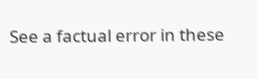See a factual error in these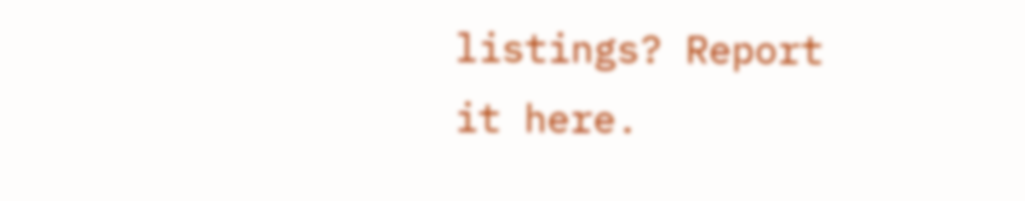listings? Report it here.